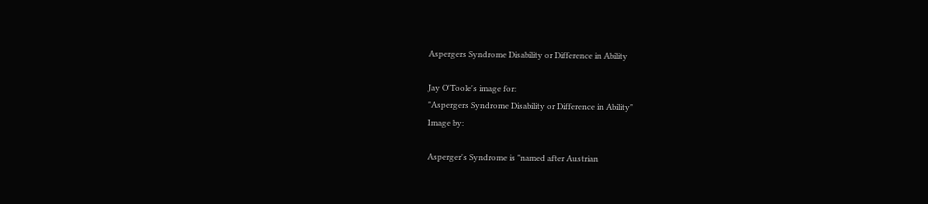Aspergers Syndrome Disability or Difference in Ability

Jay O'Toole's image for:
"Aspergers Syndrome Disability or Difference in Ability"
Image by:

Asperger's Syndrome is "named after Austrian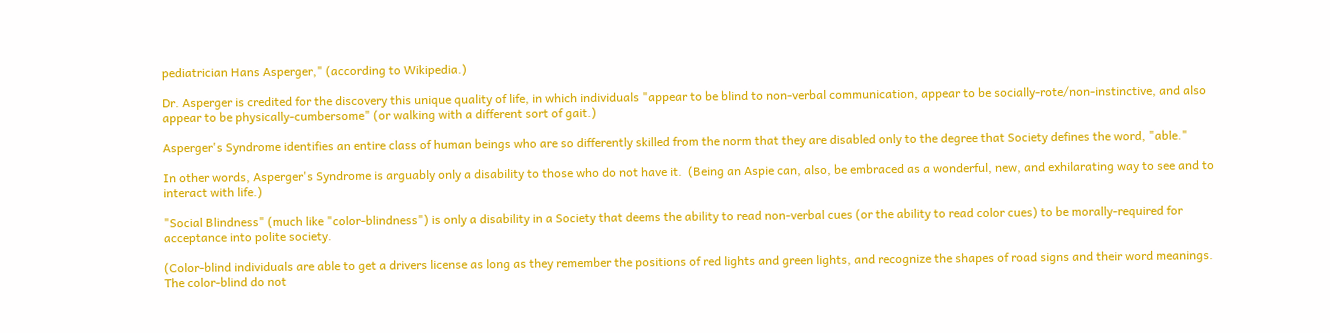pediatrician Hans Asperger," (according to Wikipedia.)

Dr. Asperger is credited for the discovery this unique quality of life, in which individuals "appear to be blind to non-verbal communication, appear to be socially-rote/non-instinctive, and also appear to be physically-cumbersome" (or walking with a different sort of gait.)

Asperger's Syndrome identifies an entire class of human beings who are so differently skilled from the norm that they are disabled only to the degree that Society defines the word, "able."

In other words, Asperger's Syndrome is arguably only a disability to those who do not have it.  (Being an Aspie can, also, be embraced as a wonderful, new, and exhilarating way to see and to interact with life.)

"Social Blindness" (much like "color-blindness") is only a disability in a Society that deems the ability to read non-verbal cues (or the ability to read color cues) to be morally-required for acceptance into polite society.

(Color-blind individuals are able to get a drivers license as long as they remember the positions of red lights and green lights, and recognize the shapes of road signs and their word meanings. The color-blind do not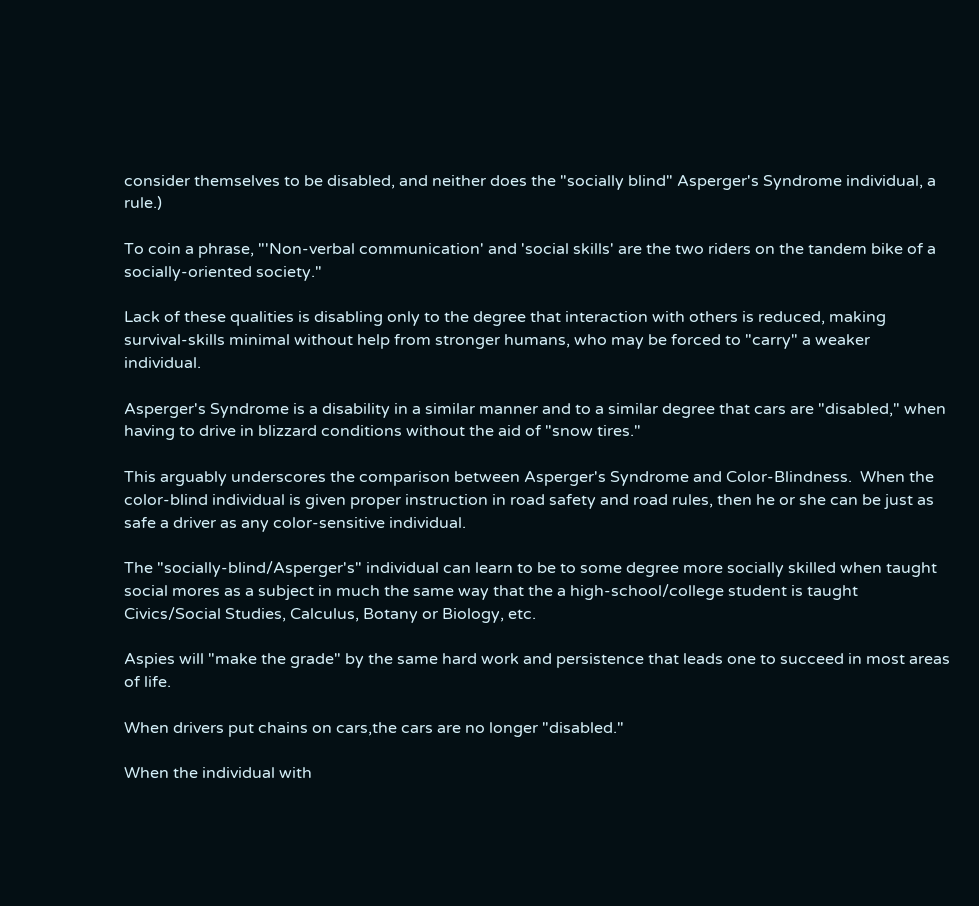consider themselves to be disabled, and neither does the "socially blind" Asperger's Syndrome individual, a rule.)

To coin a phrase, "'Non-verbal communication' and 'social skills' are the two riders on the tandem bike of a socially-oriented society."

Lack of these qualities is disabling only to the degree that interaction with others is reduced, making survival-skills minimal without help from stronger humans, who may be forced to "carry" a weaker individual.

Asperger's Syndrome is a disability in a similar manner and to a similar degree that cars are "disabled," when having to drive in blizzard conditions without the aid of "snow tires."

This arguably underscores the comparison between Asperger's Syndrome and Color-Blindness.  When the color-blind individual is given proper instruction in road safety and road rules, then he or she can be just as safe a driver as any color-sensitive individual.

The "socially-blind/Asperger's" individual can learn to be to some degree more socially skilled when taught social mores as a subject in much the same way that the a high-school/college student is taught Civics/Social Studies, Calculus, Botany or Biology, etc.

Aspies will "make the grade" by the same hard work and persistence that leads one to succeed in most areas of life.

When drivers put chains on cars,the cars are no longer "disabled."

When the individual with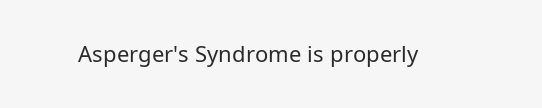Asperger's Syndrome is properly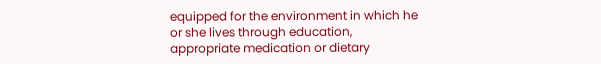equipped for the environment in which he or she lives through education, appropriate medication or dietary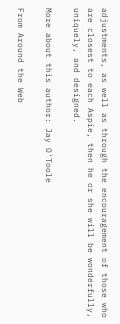adjustments, as well as through the encouragement of those who are closest to each Aspie, then he or she will be wonderfully, uniquely, and designed.

More about this author: Jay O'Toole

From Around the Web